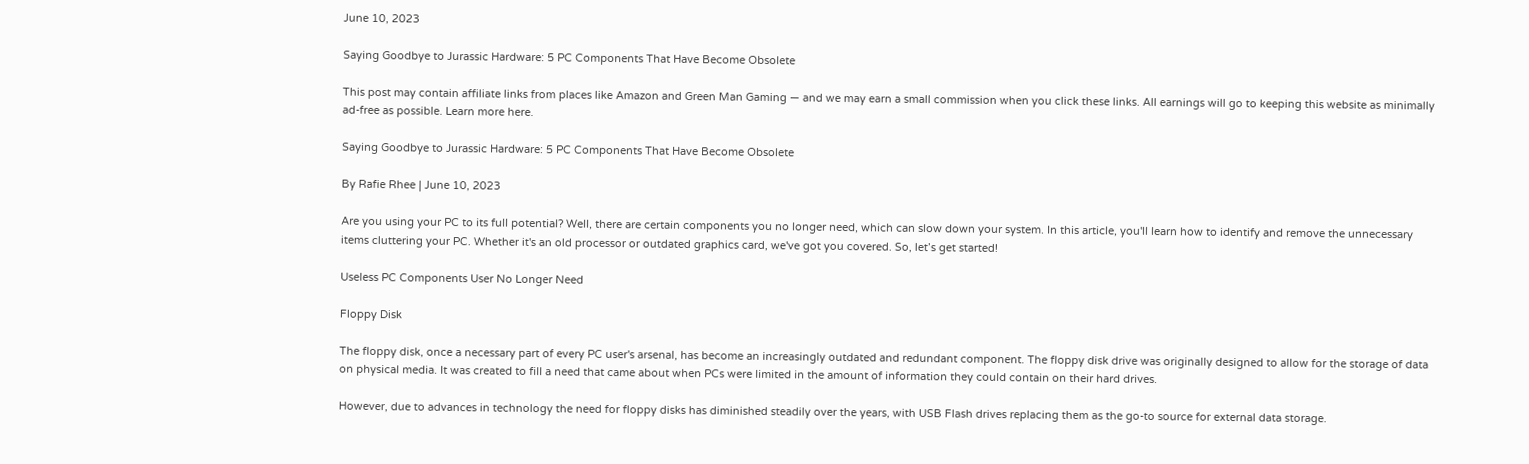June 10, 2023

Saying Goodbye to Jurassic Hardware: 5 PC Components That Have Become Obsolete

This post may contain affiliate links from places like Amazon and Green Man Gaming — and we may earn a small commission when you click these links. All earnings will go to keeping this website as minimally ad-free as possible. Learn more here.

Saying Goodbye to Jurassic Hardware: 5 PC Components That Have Become Obsolete

By Rafie Rhee | June 10, 2023

Are you using your PC to its full potential? Well, there are certain components you no longer need, which can slow down your system. In this article, you'll learn how to identify and remove the unnecessary items cluttering your PC. Whether it's an old processor or outdated graphics card, we've got you covered. So, let’s get started!

Useless PC Components User No Longer Need

Floppy Disk

The floppy disk, once a necessary part of every PC user's arsenal, has become an increasingly outdated and redundant component. The floppy disk drive was originally designed to allow for the storage of data on physical media. It was created to fill a need that came about when PCs were limited in the amount of information they could contain on their hard drives.

However, due to advances in technology the need for floppy disks has diminished steadily over the years, with USB Flash drives replacing them as the go-to source for external data storage.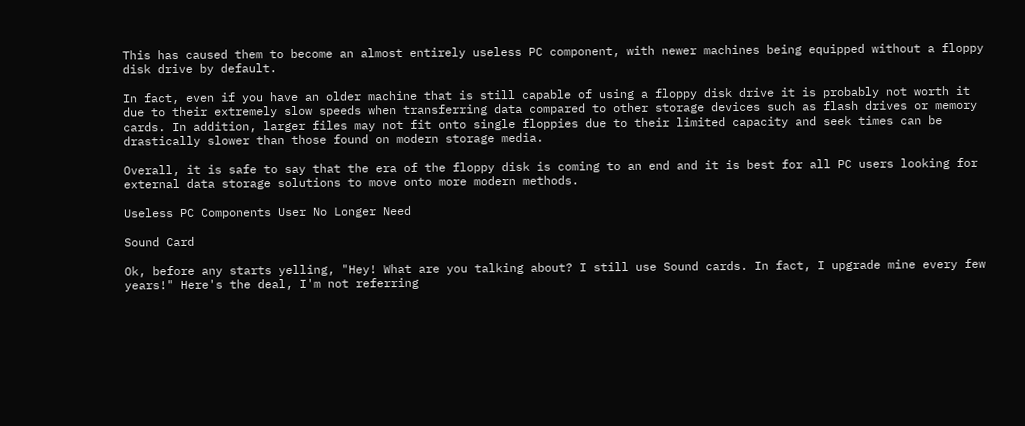This has caused them to become an almost entirely useless PC component, with newer machines being equipped without a floppy disk drive by default.

In fact, even if you have an older machine that is still capable of using a floppy disk drive it is probably not worth it due to their extremely slow speeds when transferring data compared to other storage devices such as flash drives or memory cards. In addition, larger files may not fit onto single floppies due to their limited capacity and seek times can be drastically slower than those found on modern storage media.

Overall, it is safe to say that the era of the floppy disk is coming to an end and it is best for all PC users looking for external data storage solutions to move onto more modern methods.

Useless PC Components User No Longer Need

Sound Card

Ok, before any starts yelling, "Hey! What are you talking about? I still use Sound cards. In fact, I upgrade mine every few years!" Here's the deal, I'm not referring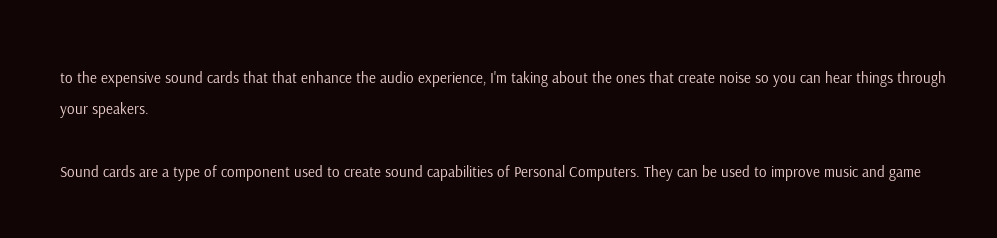to the expensive sound cards that that enhance the audio experience, I'm taking about the ones that create noise so you can hear things through your speakers.

Sound cards are a type of component used to create sound capabilities of Personal Computers. They can be used to improve music and game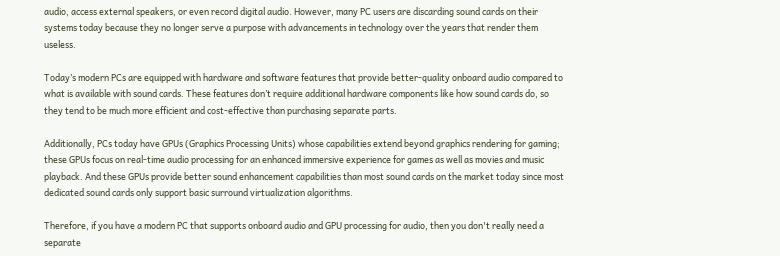audio, access external speakers, or even record digital audio. However, many PC users are discarding sound cards on their systems today because they no longer serve a purpose with advancements in technology over the years that render them useless.

Today’s modern PCs are equipped with hardware and software features that provide better-quality onboard audio compared to what is available with sound cards. These features don’t require additional hardware components like how sound cards do, so they tend to be much more efficient and cost-effective than purchasing separate parts.

Additionally, PCs today have GPUs (Graphics Processing Units) whose capabilities extend beyond graphics rendering for gaming; these GPUs focus on real-time audio processing for an enhanced immersive experience for games as well as movies and music playback. And these GPUs provide better sound enhancement capabilities than most sound cards on the market today since most dedicated sound cards only support basic surround virtualization algorithms.

Therefore, if you have a modern PC that supports onboard audio and GPU processing for audio, then you don't really need a separate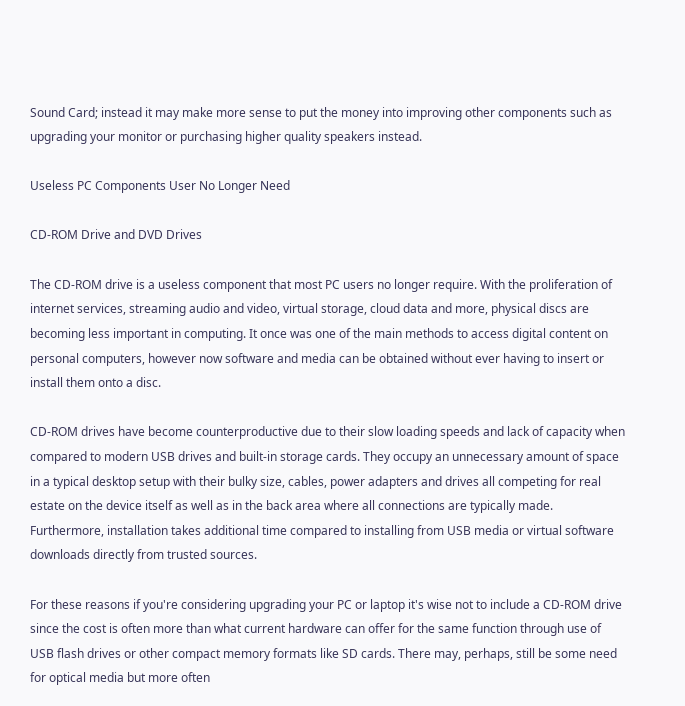Sound Card; instead it may make more sense to put the money into improving other components such as upgrading your monitor or purchasing higher quality speakers instead.

Useless PC Components User No Longer Need

CD-ROM Drive and DVD Drives

The CD-ROM drive is a useless component that most PC users no longer require. With the proliferation of internet services, streaming audio and video, virtual storage, cloud data and more, physical discs are becoming less important in computing. It once was one of the main methods to access digital content on personal computers, however now software and media can be obtained without ever having to insert or install them onto a disc.

CD-ROM drives have become counterproductive due to their slow loading speeds and lack of capacity when compared to modern USB drives and built-in storage cards. They occupy an unnecessary amount of space in a typical desktop setup with their bulky size, cables, power adapters and drives all competing for real estate on the device itself as well as in the back area where all connections are typically made. Furthermore, installation takes additional time compared to installing from USB media or virtual software downloads directly from trusted sources.

For these reasons if you're considering upgrading your PC or laptop it's wise not to include a CD-ROM drive since the cost is often more than what current hardware can offer for the same function through use of USB flash drives or other compact memory formats like SD cards. There may, perhaps, still be some need for optical media but more often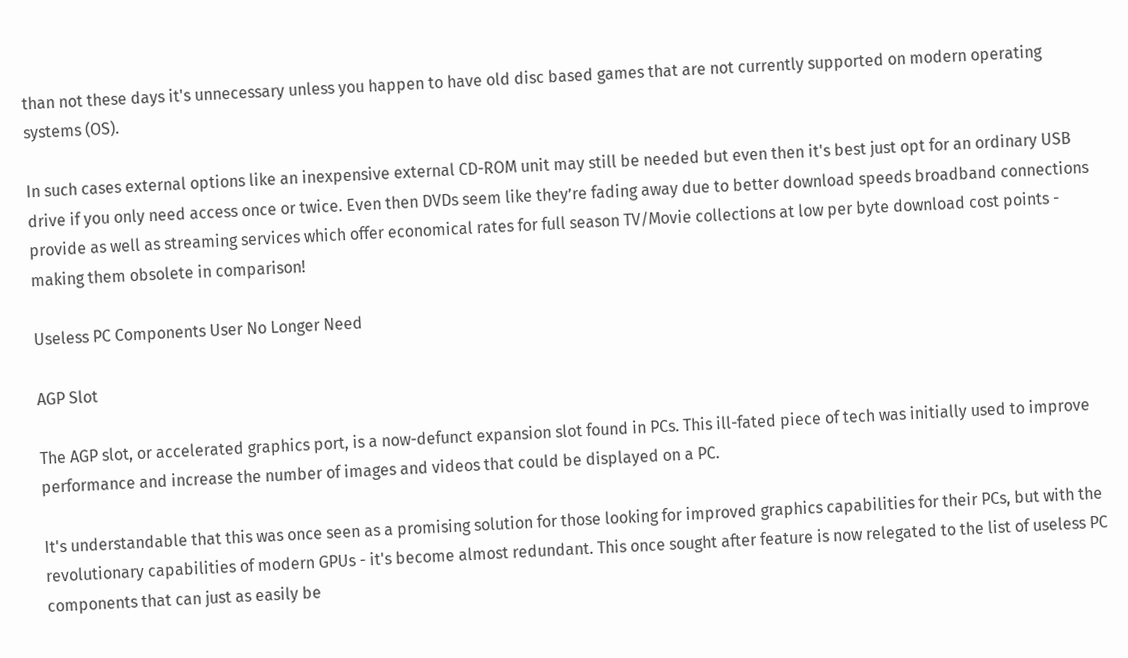than not these days it's unnecessary unless you happen to have old disc based games that are not currently supported on modern operating systems (OS).

In such cases external options like an inexpensive external CD-ROM unit may still be needed but even then it's best just opt for an ordinary USB drive if you only need access once or twice. Even then DVDs seem like they’re fading away due to better download speeds broadband connections provide as well as streaming services which offer economical rates for full season TV/Movie collections at low per byte download cost points - making them obsolete in comparison!

Useless PC Components User No Longer Need

AGP Slot

The AGP slot, or accelerated graphics port, is a now-defunct expansion slot found in PCs. This ill-fated piece of tech was initially used to improve performance and increase the number of images and videos that could be displayed on a PC.

It's understandable that this was once seen as a promising solution for those looking for improved graphics capabilities for their PCs, but with the revolutionary capabilities of modern GPUs - it's become almost redundant. This once sought after feature is now relegated to the list of useless PC components that can just as easily be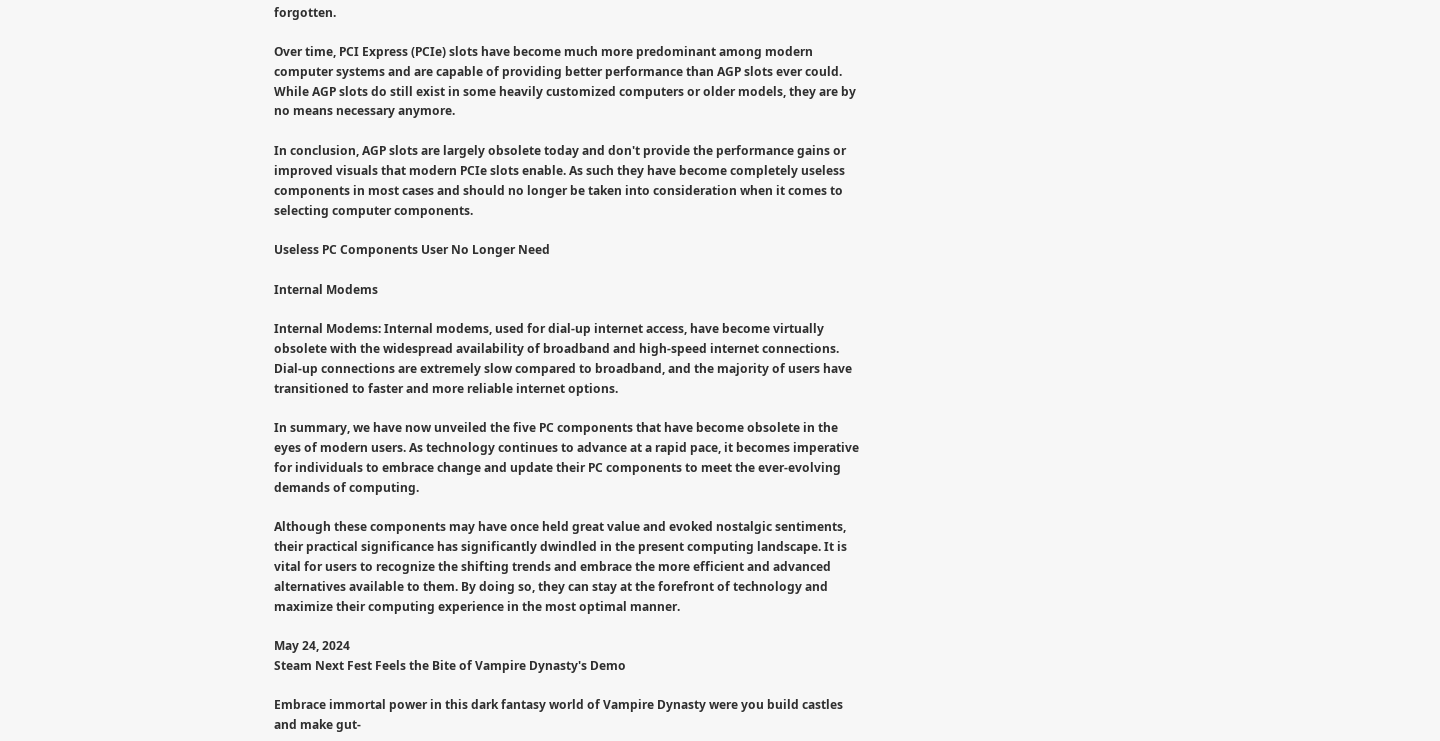forgotten.

Over time, PCI Express (PCIe) slots have become much more predominant among modern computer systems and are capable of providing better performance than AGP slots ever could. While AGP slots do still exist in some heavily customized computers or older models, they are by no means necessary anymore.

In conclusion, AGP slots are largely obsolete today and don't provide the performance gains or improved visuals that modern PCIe slots enable. As such they have become completely useless components in most cases and should no longer be taken into consideration when it comes to selecting computer components.

Useless PC Components User No Longer Need

Internal Modems

Internal Modems: Internal modems, used for dial-up internet access, have become virtually obsolete with the widespread availability of broadband and high-speed internet connections. Dial-up connections are extremely slow compared to broadband, and the majority of users have transitioned to faster and more reliable internet options.

In summary, we have now unveiled the five PC components that have become obsolete in the eyes of modern users. As technology continues to advance at a rapid pace, it becomes imperative for individuals to embrace change and update their PC components to meet the ever-evolving demands of computing.

Although these components may have once held great value and evoked nostalgic sentiments, their practical significance has significantly dwindled in the present computing landscape. It is vital for users to recognize the shifting trends and embrace the more efficient and advanced alternatives available to them. By doing so, they can stay at the forefront of technology and maximize their computing experience in the most optimal manner.

May 24, 2024
Steam Next Fest Feels the Bite of Vampire Dynasty's Demo

Embrace immortal power in this dark fantasy world of Vampire Dynasty were you build castles and make gut-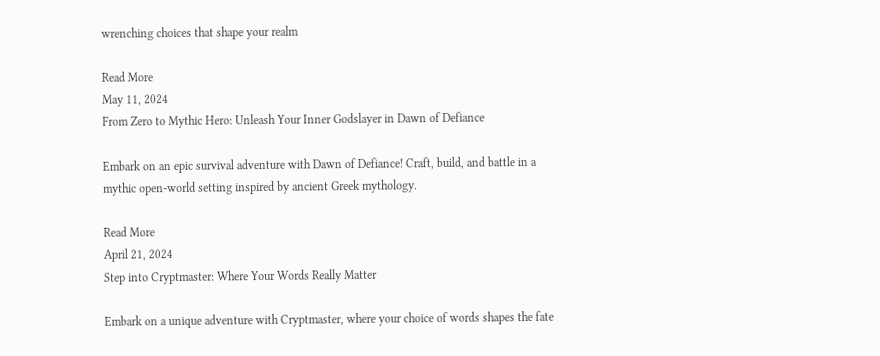wrenching choices that shape your realm

Read More
May 11, 2024
From Zero to Mythic Hero: Unleash Your Inner Godslayer in Dawn of Defiance

Embark on an epic survival adventure with Dawn of Defiance! Craft, build, and battle in a mythic open-world setting inspired by ancient Greek mythology.

Read More
April 21, 2024
Step into Cryptmaster: Where Your Words Really Matter

Embark on a unique adventure with Cryptmaster, where your choice of words shapes the fate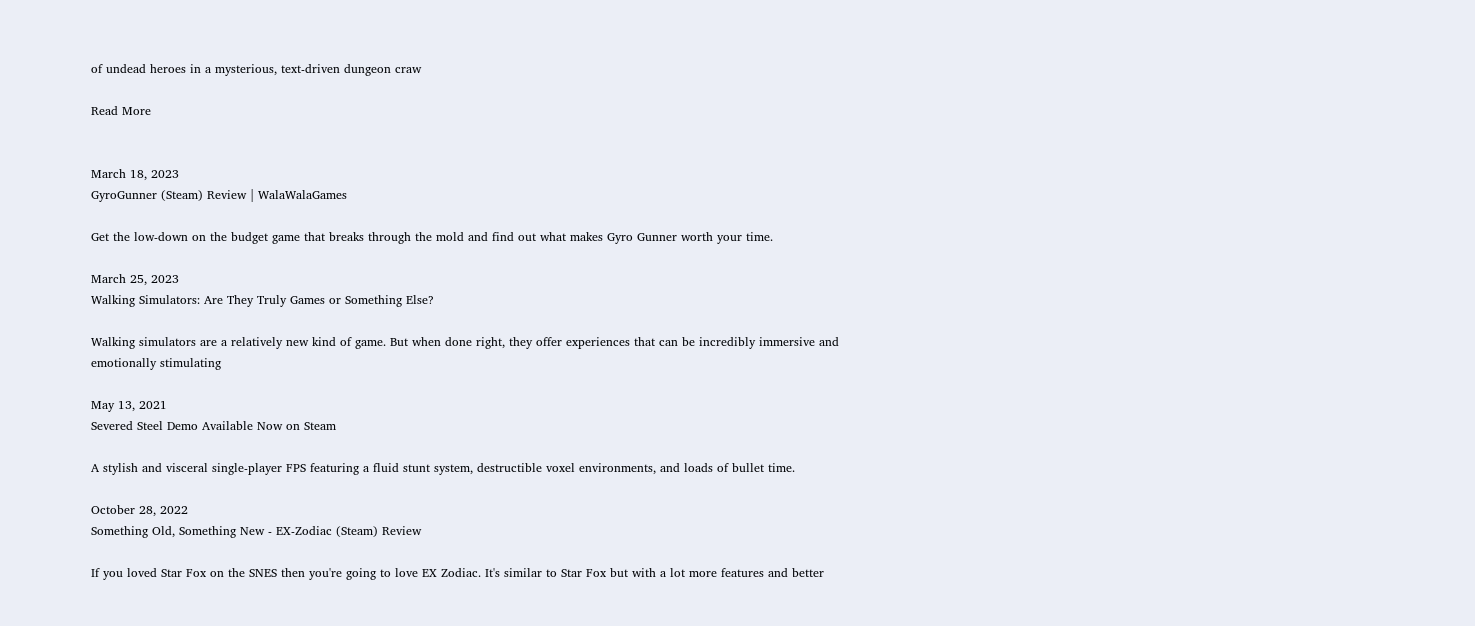of undead heroes in a mysterious, text-driven dungeon craw

Read More


March 18, 2023
GyroGunner (Steam) Review | WalaWalaGames

Get the low-down on the budget game that breaks through the mold and find out what makes Gyro Gunner worth your time.

March 25, 2023
Walking Simulators: Are They Truly Games or Something Else?

Walking simulators are a relatively new kind of game. But when done right, they offer experiences that can be incredibly immersive and emotionally stimulating

May 13, 2021
Severed Steel Demo Available Now on Steam

A stylish and visceral single-player FPS featuring a fluid stunt system, destructible voxel environments, and loads of bullet time.

October 28, 2022
Something Old, Something New - EX-Zodiac (Steam) Review

If you loved Star Fox on the SNES then you're going to love EX Zodiac. It's similar to Star Fox but with a lot more features and better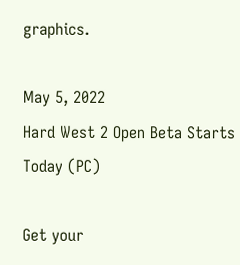graphics.

May 5, 2022
Hard West 2 Open Beta Starts Today (PC)

Get your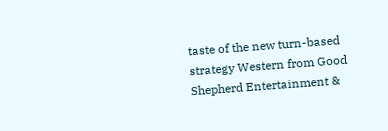taste of the new turn-based strategy Western from Good Shepherd Entertainment &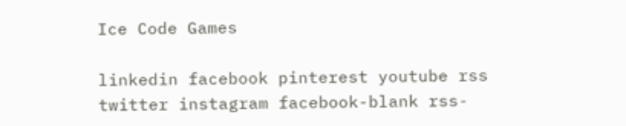Ice Code Games

linkedin facebook pinterest youtube rss twitter instagram facebook-blank rss-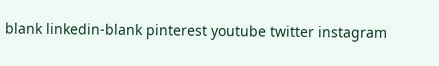blank linkedin-blank pinterest youtube twitter instagram